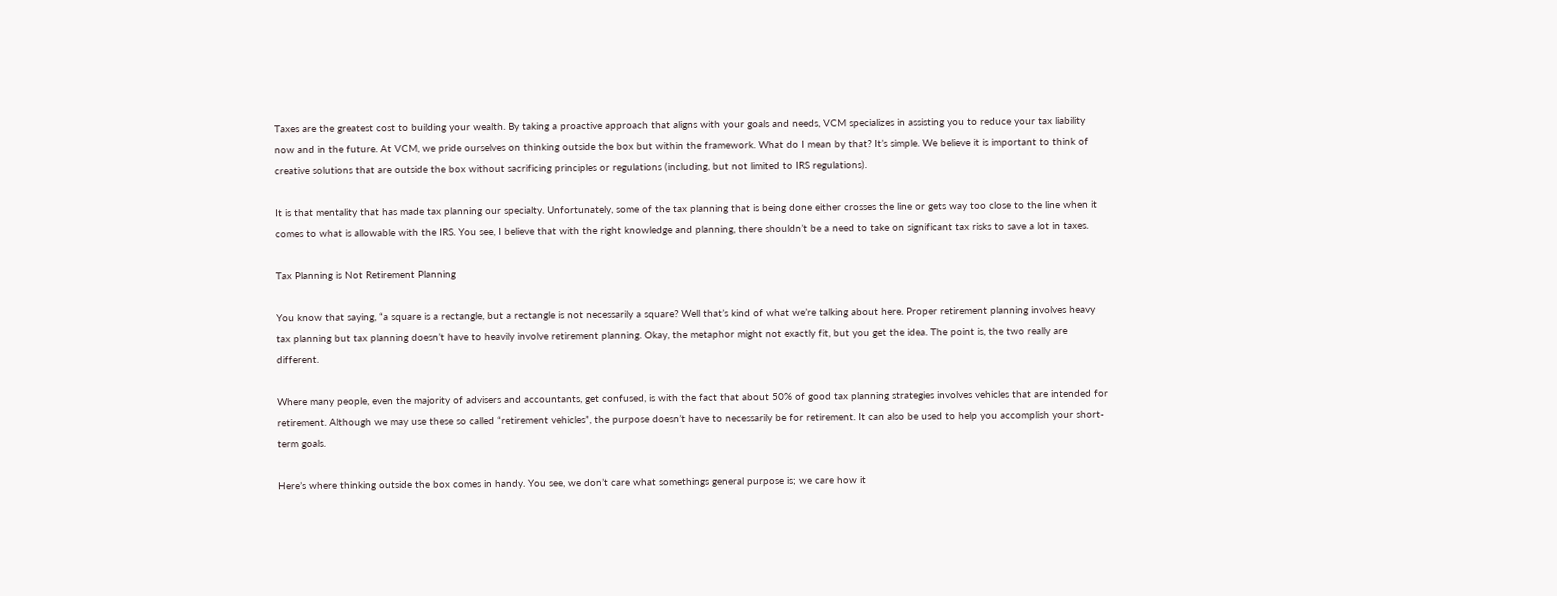Taxes are the greatest cost to building your wealth. By taking a proactive approach that aligns with your goals and needs, VCM specializes in assisting you to reduce your tax liability now and in the future. At VCM, we pride ourselves on thinking outside the box but within the framework. What do I mean by that? It’s simple. We believe it is important to think of creative solutions that are outside the box without sacrificing principles or regulations (including, but not limited to IRS regulations).

It is that mentality that has made tax planning our specialty. Unfortunately, some of the tax planning that is being done either crosses the line or gets way too close to the line when it comes to what is allowable with the IRS. You see, I believe that with the right knowledge and planning, there shouldn’t be a need to take on significant tax risks to save a lot in taxes.

Tax Planning is Not Retirement Planning

You know that saying, “a square is a rectangle, but a rectangle is not necessarily a square? Well that’s kind of what we’re talking about here. Proper retirement planning involves heavy tax planning but tax planning doesn’t have to heavily involve retirement planning. Okay, the metaphor might not exactly fit, but you get the idea. The point is, the two really are different.

Where many people, even the majority of advisers and accountants, get confused, is with the fact that about 50% of good tax planning strategies involves vehicles that are intended for retirement. Although we may use these so called “retirement vehicles”, the purpose doesn’t have to necessarily be for retirement. It can also be used to help you accomplish your short-term goals.

Here’s where thinking outside the box comes in handy. You see, we don’t care what somethings general purpose is; we care how it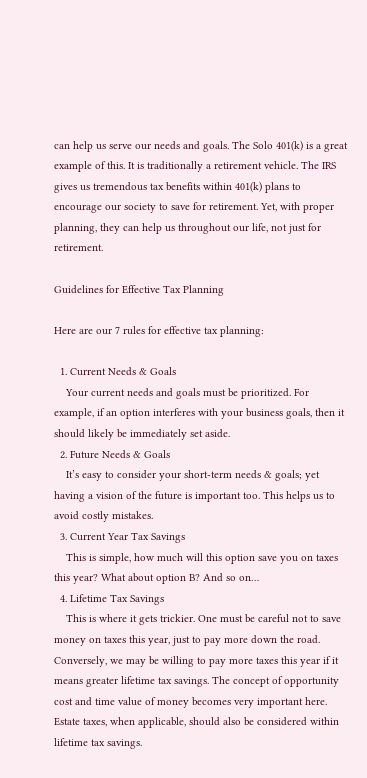can help us serve our needs and goals. The Solo 401(k) is a great example of this. It is traditionally a retirement vehicle. The IRS gives us tremendous tax benefits within 401(k) plans to encourage our society to save for retirement. Yet, with proper planning, they can help us throughout our life, not just for retirement.

Guidelines for Effective Tax Planning

Here are our 7 rules for effective tax planning:

  1. Current Needs & Goals
    Your current needs and goals must be prioritized. For example, if an option interferes with your business goals, then it should likely be immediately set aside.
  2. Future Needs & Goals
    It’s easy to consider your short-term needs & goals; yet having a vision of the future is important too. This helps us to avoid costly mistakes.
  3. Current Year Tax Savings
    This is simple, how much will this option save you on taxes this year? What about option B? And so on…
  4. Lifetime Tax Savings
    This is where it gets trickier. One must be careful not to save money on taxes this year, just to pay more down the road. Conversely, we may be willing to pay more taxes this year if it means greater lifetime tax savings. The concept of opportunity cost and time value of money becomes very important here. Estate taxes, when applicable, should also be considered within lifetime tax savings.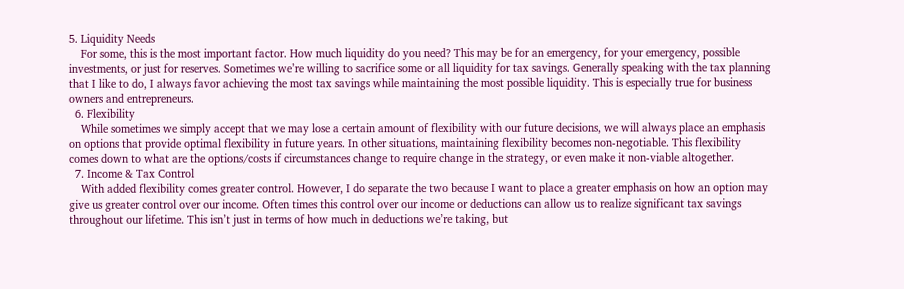5. Liquidity Needs
    For some, this is the most important factor. How much liquidity do you need? This may be for an emergency, for your emergency, possible investments, or just for reserves. Sometimes we’re willing to sacrifice some or all liquidity for tax savings. Generally speaking with the tax planning that I like to do, I always favor achieving the most tax savings while maintaining the most possible liquidity. This is especially true for business owners and entrepreneurs.
  6. Flexibility
    While sometimes we simply accept that we may lose a certain amount of flexibility with our future decisions, we will always place an emphasis on options that provide optimal flexibility in future years. In other situations, maintaining flexibility becomes non-negotiable. This flexibility comes down to what are the options/costs if circumstances change to require change in the strategy, or even make it non-viable altogether.
  7. Income & Tax Control
    With added flexibility comes greater control. However, I do separate the two because I want to place a greater emphasis on how an option may give us greater control over our income. Often times this control over our income or deductions can allow us to realize significant tax savings throughout our lifetime. This isn’t just in terms of how much in deductions we’re taking, but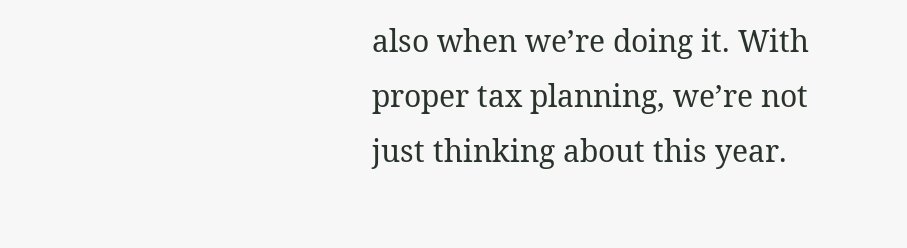also when we’re doing it. With proper tax planning, we’re not just thinking about this year.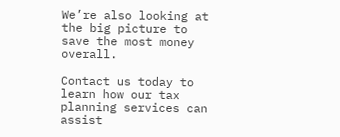We’re also looking at the big picture to save the most money overall.

Contact us today to learn how our tax planning services can assist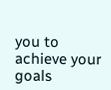you to achieve your goals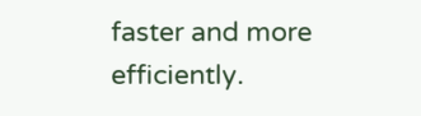faster and more efficiently.